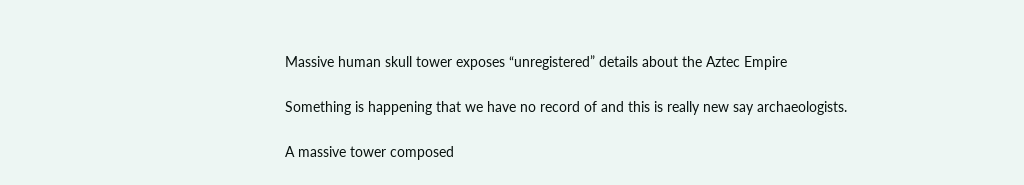Massive human skull tower exposes “unregistered” details about the Aztec Empire

Something is happening that we have no record of and this is really new say archaeologists.

A massive tower composed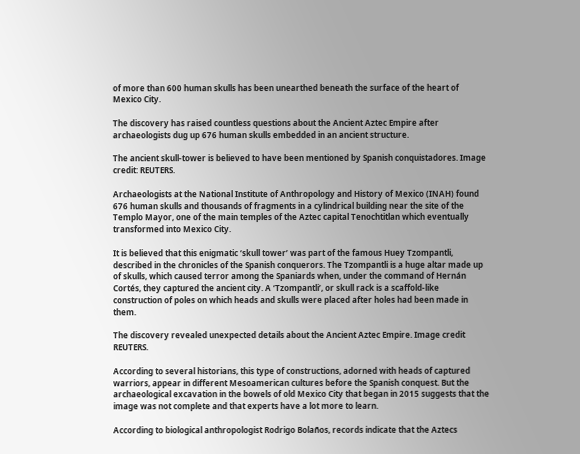of more than 600 human skulls has been unearthed beneath the surface of the heart of Mexico City.

The discovery has raised countless questions about the Ancient Aztec Empire after archaeologists dug up 676 human skulls embedded in an ancient structure.

The ancient skull-tower is believed to have been mentioned by Spanish conquistadores. Image credit: REUTERS.

Archaeologists at the National Institute of Anthropology and History of Mexico (INAH) found 676 human skulls and thousands of fragments in a cylindrical building near the site of the Templo Mayor, one of the main temples of the Aztec capital Tenochtitlan which eventually transformed into Mexico City.

It is believed that this enigmatic ‘skull tower’ was part of the famous Huey Tzompantli, described in the chronicles of the Spanish conquerors. The Tzompantli is a huge altar made up of skulls, which caused terror among the Spaniards when, under the command of Hernán Cortés, they captured the ancient city. A ‘Tzompantli’, or skull rack is a scaffold-like construction of poles on which heads and skulls were placed after holes had been made in them.

The discovery revealed unexpected details about the Ancient Aztec Empire. Image credit REUTERS.

According to several historians, this type of constructions, adorned with heads of captured warriors, appear in different Mesoamerican cultures before the Spanish conquest. But the archaeological excavation in the bowels of old Mexico City that began in 2015 suggests that the image was not complete and that experts have a lot more to learn.

According to biological anthropologist Rodrigo Bolaños, records indicate that the Aztecs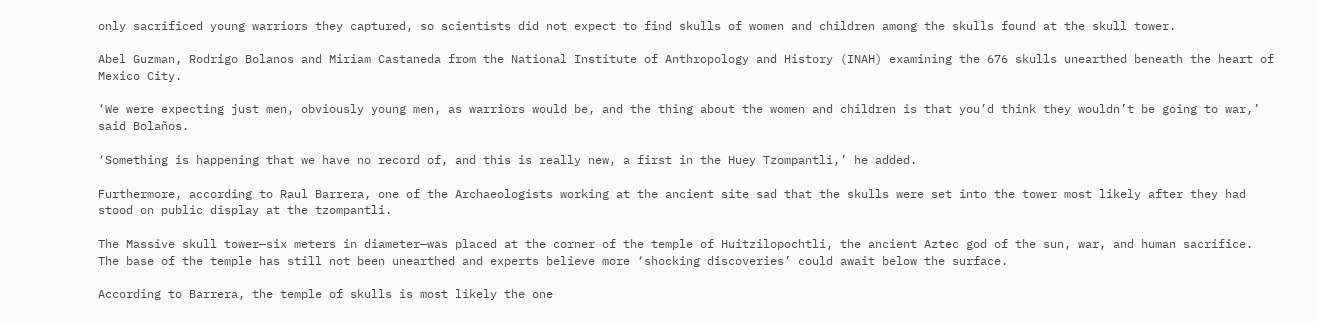only sacrificed young warriors they captured, so scientists did not expect to find skulls of women and children among the skulls found at the skull tower.

Abel Guzman, Rodrigo Bolanos and Miriam Castaneda from the National Institute of Anthropology and History (INAH) examining the 676 skulls unearthed beneath the heart of Mexico City.

‘We were expecting just men, obviously young men, as warriors would be, and the thing about the women and children is that you’d think they wouldn’t be going to war,’ said Bolaños.

‘Something is happening that we have no record of, and this is really new, a first in the Huey Tzompantli,’ he added.

Furthermore, according to Raul Barrera, one of the Archaeologists working at the ancient site sad that the skulls were set into the tower most likely after they had stood on public display at the tzompantli.

The Massive skull tower—six meters in diameter—was placed at the corner of the temple of Huitzilopochtli, the ancient Aztec god of the sun, war, and human sacrifice. The base of the temple has still not been unearthed and experts believe more ‘shocking discoveries’ could await below the surface.

According to Barrera, the temple of skulls is most likely the one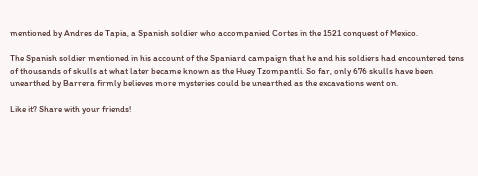mentioned by Andres de Tapia, a Spanish soldier who accompanied Cortes in the 1521 conquest of Mexico.

The Spanish soldier mentioned in his account of the Spaniard campaign that he and his soldiers had encountered tens of thousands of skulls at what later became known as the Huey Tzompantli. So far, only 676 skulls have been unearthed by Barrera firmly believes more mysteries could be unearthed as the excavations went on.

Like it? Share with your friends!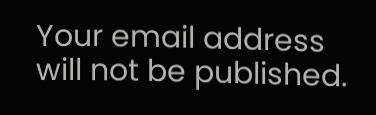Your email address will not be published.